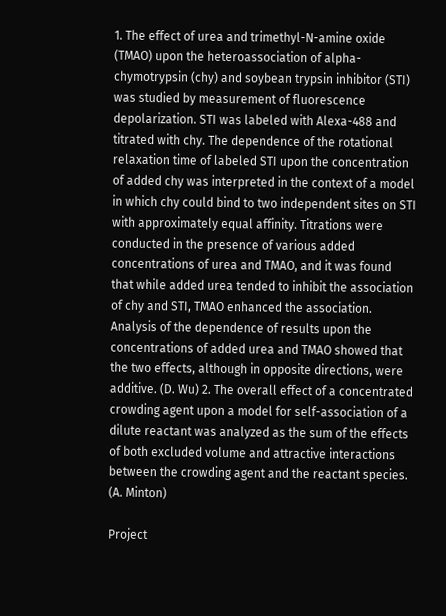1. The effect of urea and trimethyl-N-amine oxide (TMAO) upon the heteroassociation of alpha-chymotrypsin (chy) and soybean trypsin inhibitor (STI) was studied by measurement of fluorescence depolarization. STI was labeled with Alexa-488 and titrated with chy. The dependence of the rotational relaxation time of labeled STI upon the concentration of added chy was interpreted in the context of a model in which chy could bind to two independent sites on STI with approximately equal affinity. Titrations were conducted in the presence of various added concentrations of urea and TMAO, and it was found that while added urea tended to inhibit the association of chy and STI, TMAO enhanced the association. Analysis of the dependence of results upon the concentrations of added urea and TMAO showed that the two effects, although in opposite directions, were additive. (D. Wu) 2. The overall effect of a concentrated crowding agent upon a model for self-association of a dilute reactant was analyzed as the sum of the effects of both excluded volume and attractive interactions between the crowding agent and the reactant species. (A. Minton)

Project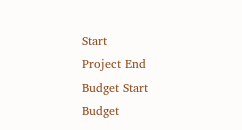Start
Project End
Budget Start
Budget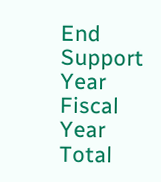End
Support Year
Fiscal Year
Total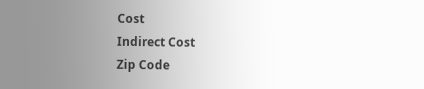Cost
Indirect Cost
Zip Code